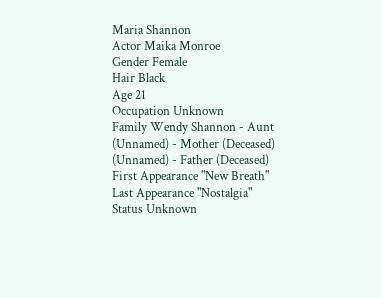Maria Shannon
Actor Maika Monroe
Gender Female
Hair Black
Age 21
Occupation Unknown
Family Wendy Shannon - Aunt
(Unnamed) - Mother (Deceased)
(Unnamed) - Father (Deceased)
First Appearance "New Breath"
Last Appearance "Nostalgia"
Status Unknown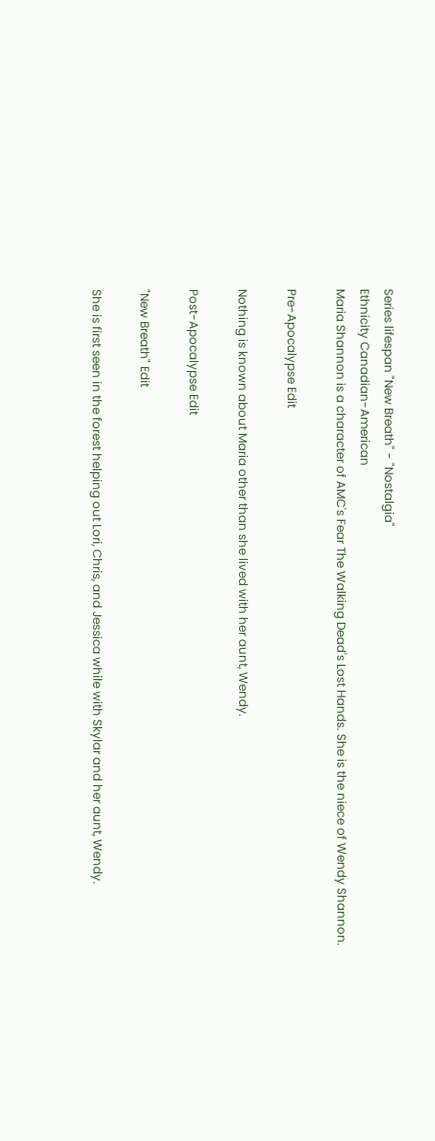Series lifespan "New Breath" - "Nostalgia"
Ethnicity Canadian-American
Maria Shannon is a character of AMC's Fear The Walking Dead's Lost Hands. She is the niece of Wendy Shannon.

Pre-Apocalypse Edit

Nothing is known about Maria other than she lived with her aunt, Wendy.

Post-Apocalypse Edit

"New Breath" Edit

She is first seen in the forest helping out Lori, Chris, and Jessica while with Skylar and her aunt, Wendy.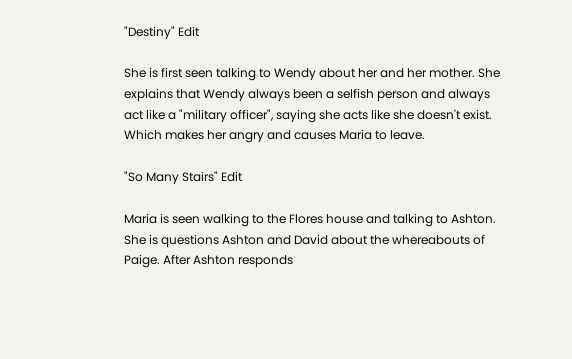"Destiny" Edit

She is first seen talking to Wendy about her and her mother. She explains that Wendy always been a selfish person and always act like a "military officer", saying she acts like she doesn't exist. Which makes her angry and causes Maria to leave.

"So Many Stairs" Edit

Maria is seen walking to the Flores house and talking to Ashton. She is questions Ashton and David about the whereabouts of Paige. After Ashton responds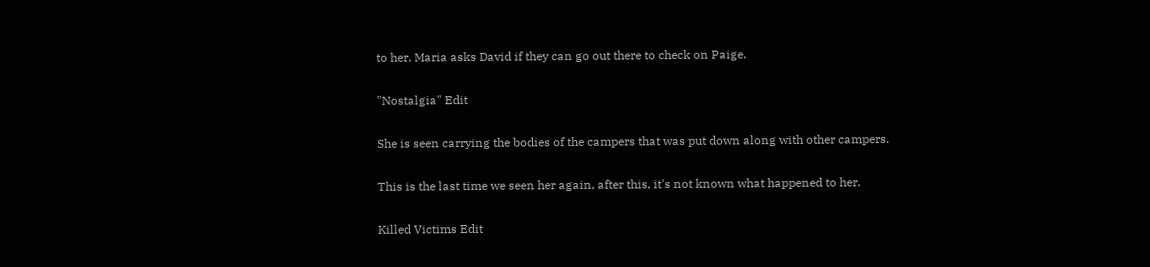to her. Maria asks David if they can go out there to check on Paige.

"Nostalgia" Edit

She is seen carrying the bodies of the campers that was put down along with other campers.

This is the last time we seen her again, after this, it's not known what happened to her.

Killed Victims Edit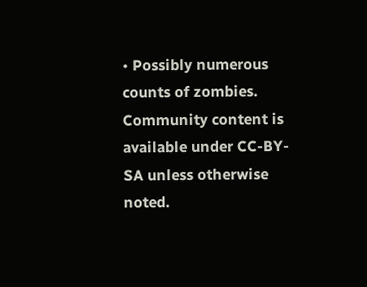• Possibly numerous counts of zombies.
Community content is available under CC-BY-SA unless otherwise noted.